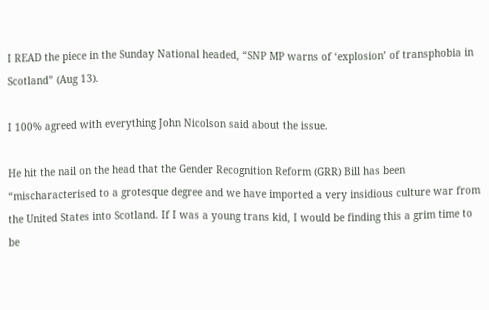I READ the piece in the Sunday National headed, “SNP MP warns of ‘explosion’ of transphobia in Scotland” (Aug 13).

I 100% agreed with everything John Nicolson said about the issue.

He hit the nail on the head that the Gender Recognition Reform (GRR) Bill has been “mischaracterised to a grotesque degree and we have imported a very insidious culture war from the United States into Scotland. If I was a young trans kid, I would be finding this a grim time to be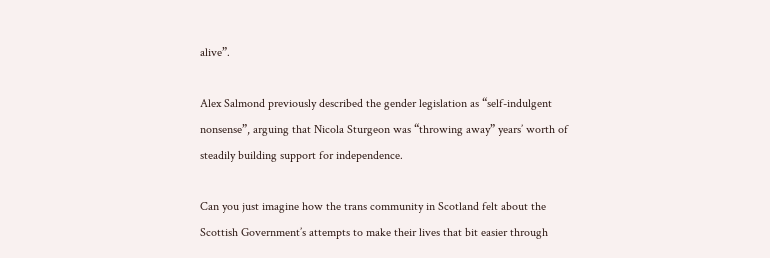alive”.

Alex Salmond previously described the gender legislation as “self-indulgent nonsense”, arguing that Nicola Sturgeon was “throwing away” years’ worth of steadily building support for independence.

Can you just imagine how the trans community in Scotland felt about the Scottish Government’s attempts to make their lives that bit easier through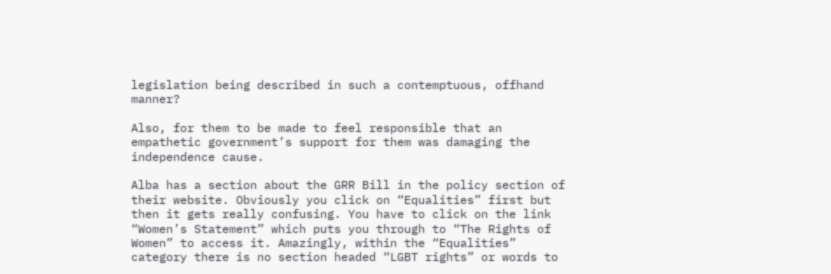legislation being described in such a contemptuous, offhand manner?

Also, for them to be made to feel responsible that an empathetic government’s support for them was damaging the independence cause.

Alba has a section about the GRR Bill in the policy section of their website. Obviously you click on “Equalities” first but then it gets really confusing. You have to click on the link “Women’s Statement” which puts you through to “The Rights of Women” to access it. Amazingly, within the “Equalities” category there is no section headed “LGBT rights” or words to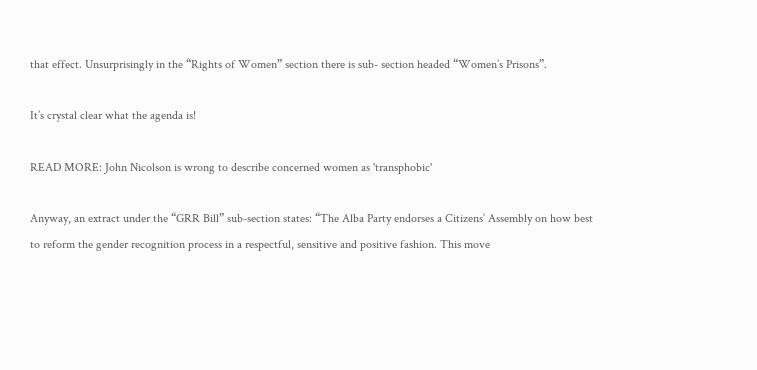that effect. Unsurprisingly in the “Rights of Women” section there is sub- section headed “Women’s Prisons”.

It’s crystal clear what the agenda is!

READ MORE: John Nicolson is wrong to describe concerned women as 'transphobic'

Anyway, an extract under the “GRR Bill” sub-section states: “The Alba Party endorses a Citizens’ Assembly on how best to reform the gender recognition process in a respectful, sensitive and positive fashion. This move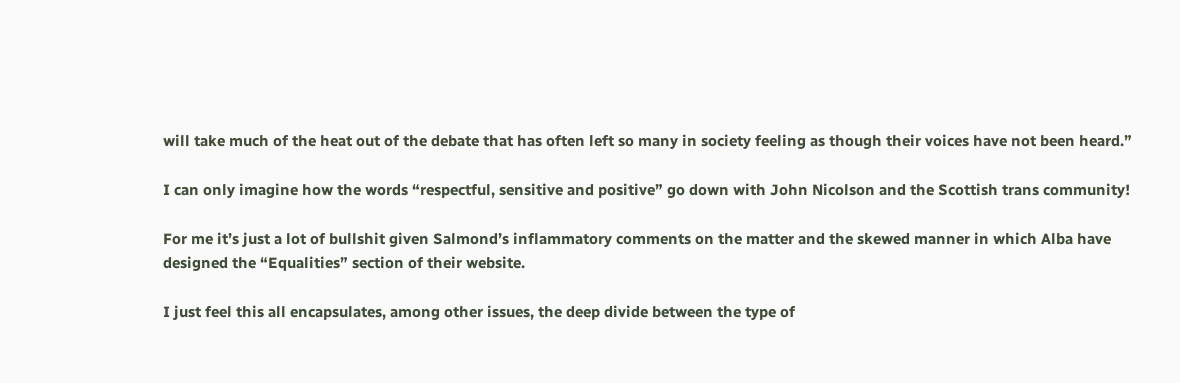will take much of the heat out of the debate that has often left so many in society feeling as though their voices have not been heard.”

I can only imagine how the words “respectful, sensitive and positive” go down with John Nicolson and the Scottish trans community!

For me it’s just a lot of bullshit given Salmond’s inflammatory comments on the matter and the skewed manner in which Alba have designed the “Equalities” section of their website.

I just feel this all encapsulates, among other issues, the deep divide between the type of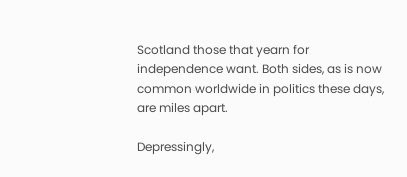Scotland those that yearn for independence want. Both sides, as is now common worldwide in politics these days, are miles apart.

Depressingly,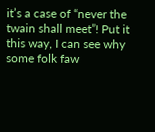it’s a case of “never the twain shall meet”! Put it this way, I can see why some folk faw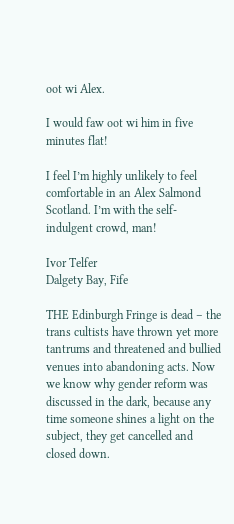oot wi Alex.

I would faw oot wi him in five minutes flat!

I feel I’m highly unlikely to feel comfortable in an Alex Salmond Scotland. I’m with the self-indulgent crowd, man!

Ivor Telfer
Dalgety Bay, Fife

THE Edinburgh Fringe is dead – the trans cultists have thrown yet more tantrums and threatened and bullied venues into abandoning acts. Now we know why gender reform was discussed in the dark, because any time someone shines a light on the subject, they get cancelled and closed down.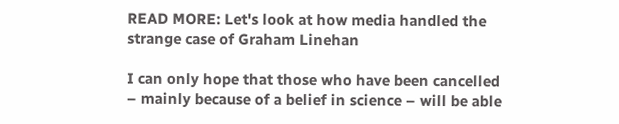READ MORE: Let's look at how media handled the strange case of Graham Linehan

I can only hope that those who have been cancelled – mainly because of a belief in science – will be able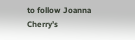to follow Joanna Cherry’s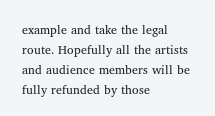example and take the legal route. Hopefully all the artists and audience members will be fully refunded by those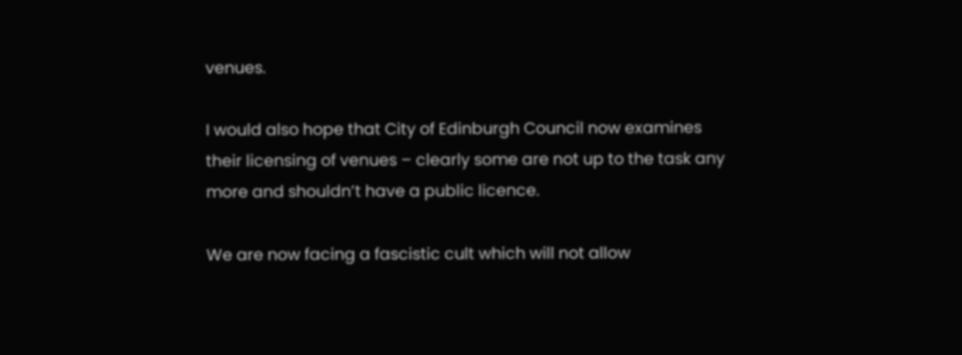venues.

I would also hope that City of Edinburgh Council now examines their licensing of venues – clearly some are not up to the task any more and shouldn’t have a public licence.

We are now facing a fascistic cult which will not allow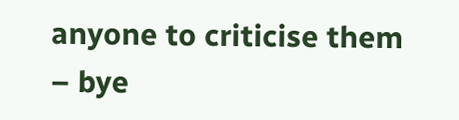anyone to criticise them – bye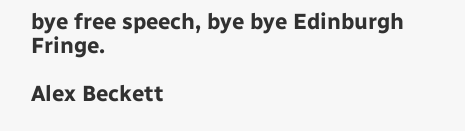bye free speech, bye bye Edinburgh Fringe.

Alex Beckett